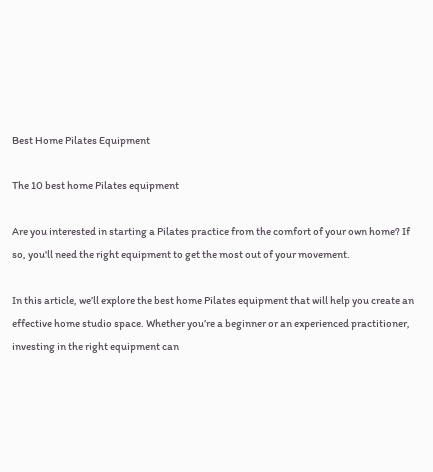Best Home Pilates Equipment

The 10 best home Pilates equipment

Are you interested in starting a Pilates practice from the comfort of your own home? If so, you'll need the right equipment to get the most out of your movement.

In this article, we’ll explore the best home Pilates equipment that will help you create an effective home studio space. Whether you’re a beginner or an experienced practitioner, investing in the right equipment can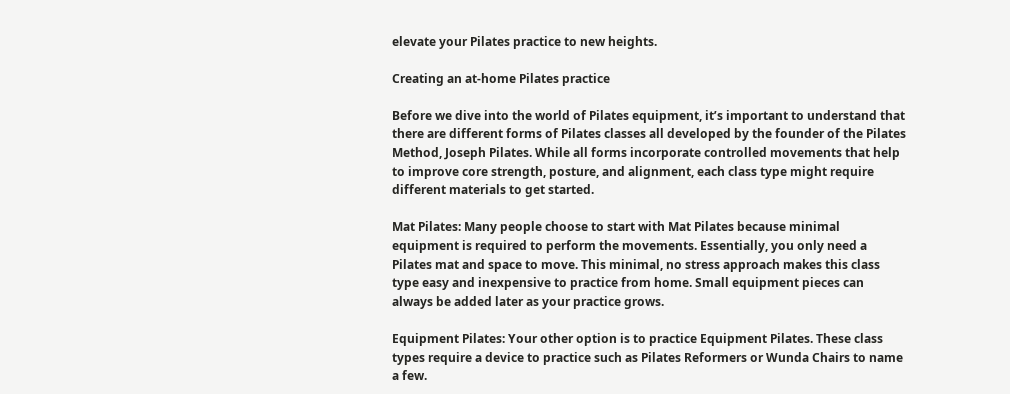elevate your Pilates practice to new heights.

Creating an at-home Pilates practice

Before we dive into the world of Pilates equipment, it’s important to understand that there are different forms of Pilates classes all developed by the founder of the Pilates Method, Joseph Pilates. While all forms incorporate controlled movements that help to improve core strength, posture, and alignment, each class type might require different materials to get started.

Mat Pilates: Many people choose to start with Mat Pilates because minimal equipment is required to perform the movements. Essentially, you only need a Pilates mat and space to move. This minimal, no stress approach makes this class type easy and inexpensive to practice from home. Small equipment pieces can always be added later as your practice grows.

Equipment Pilates: Your other option is to practice Equipment Pilates. These class types require a device to practice such as Pilates Reformers or Wunda Chairs to name a few.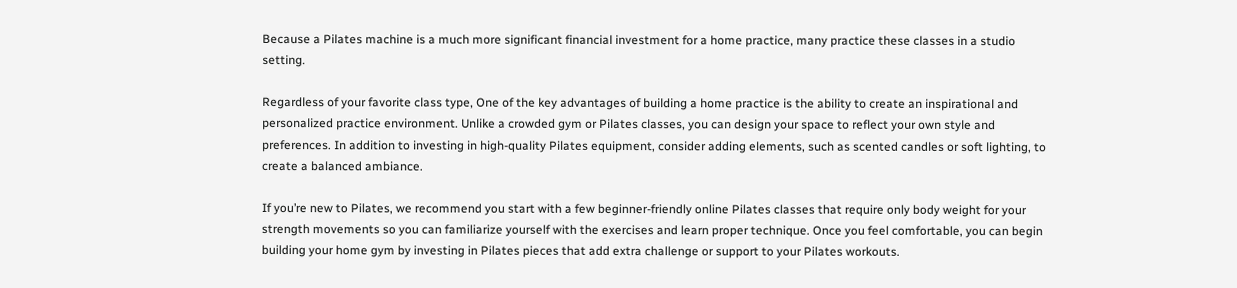Because a Pilates machine is a much more significant financial investment for a home practice, many practice these classes in a studio setting.

Regardless of your favorite class type, One of the key advantages of building a home practice is the ability to create an inspirational and personalized practice environment. Unlike a crowded gym or Pilates classes, you can design your space to reflect your own style and preferences. In addition to investing in high-quality Pilates equipment, consider adding elements, such as scented candles or soft lighting, to create a balanced ambiance.

If you’re new to Pilates, we recommend you start with a few beginner-friendly online Pilates classes that require only body weight for your strength movements so you can familiarize yourself with the exercises and learn proper technique. Once you feel comfortable, you can begin building your home gym by investing in Pilates pieces that add extra challenge or support to your Pilates workouts.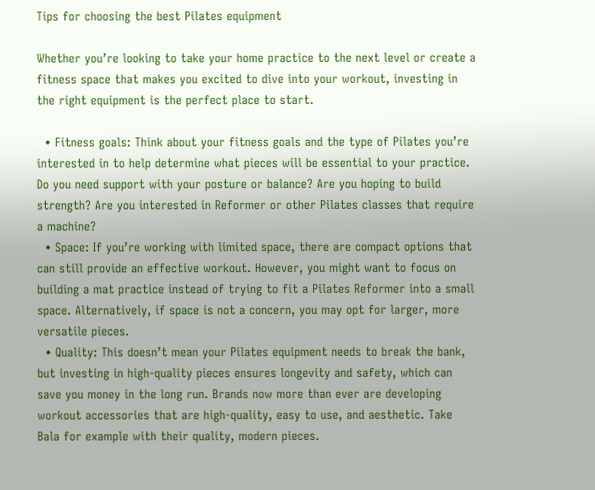Tips for choosing the best Pilates equipment

Whether you’re looking to take your home practice to the next level or create a fitness space that makes you excited to dive into your workout, investing in the right equipment is the perfect place to start.

  • Fitness goals: Think about your fitness goals and the type of Pilates you’re interested in to help determine what pieces will be essential to your practice. Do you need support with your posture or balance? Are you hoping to build strength? Are you interested in Reformer or other Pilates classes that require a machine?
  • Space: If you’re working with limited space, there are compact options that can still provide an effective workout. However, you might want to focus on building a mat practice instead of trying to fit a Pilates Reformer into a small space. Alternatively, if space is not a concern, you may opt for larger, more versatile pieces.
  • Quality: This doesn’t mean your Pilates equipment needs to break the bank, but investing in high-quality pieces ensures longevity and safety, which can save you money in the long run. Brands now more than ever are developing workout accessories that are high-quality, easy to use, and aesthetic. Take Bala for example with their quality, modern pieces.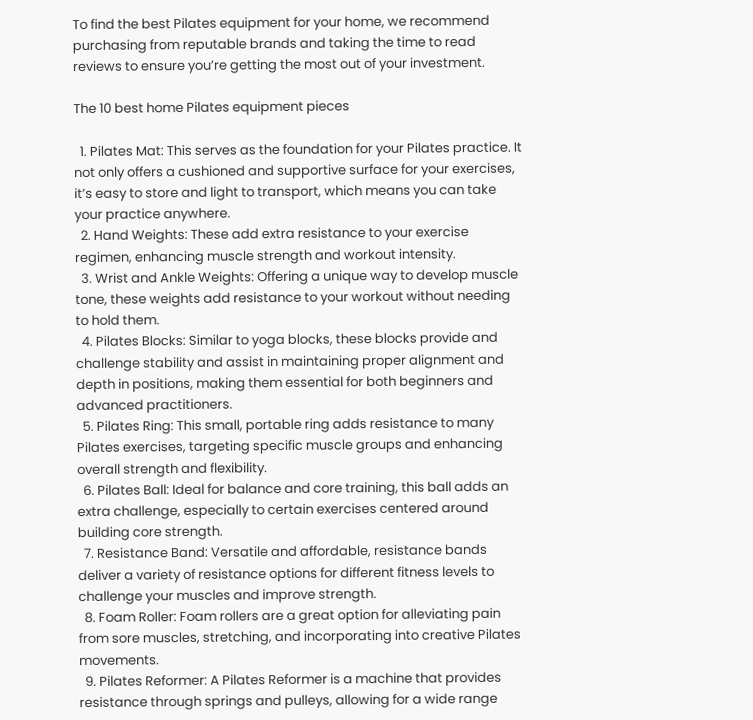To find the best Pilates equipment for your home, we recommend purchasing from reputable brands and taking the time to read reviews to ensure you’re getting the most out of your investment.

The 10 best home Pilates equipment pieces

  1. Pilates Mat: This serves as the foundation for your Pilates practice. It not only offers a cushioned and supportive surface for your exercises, it’s easy to store and light to transport, which means you can take your practice anywhere.
  2. Hand Weights: These add extra resistance to your exercise regimen, enhancing muscle strength and workout intensity.
  3. Wrist and Ankle Weights: Offering a unique way to develop muscle tone, these weights add resistance to your workout without needing to hold them.
  4. Pilates Blocks: Similar to yoga blocks, these blocks provide and challenge stability and assist in maintaining proper alignment and depth in positions, making them essential for both beginners and advanced practitioners.
  5. Pilates Ring: This small, portable ring adds resistance to many Pilates exercises, targeting specific muscle groups and enhancing overall strength and flexibility.
  6. Pilates Ball: Ideal for balance and core training, this ball adds an extra challenge, especially to certain exercises centered around building core strength.
  7. Resistance Band: Versatile and affordable, resistance bands deliver a variety of resistance options for different fitness levels to challenge your muscles and improve strength.
  8. Foam Roller: Foam rollers are a great option for alleviating pain from sore muscles, stretching, and incorporating into creative Pilates movements.
  9. Pilates Reformer: A Pilates Reformer is a machine that provides resistance through springs and pulleys, allowing for a wide range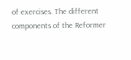of exercises. The different components of the Reformer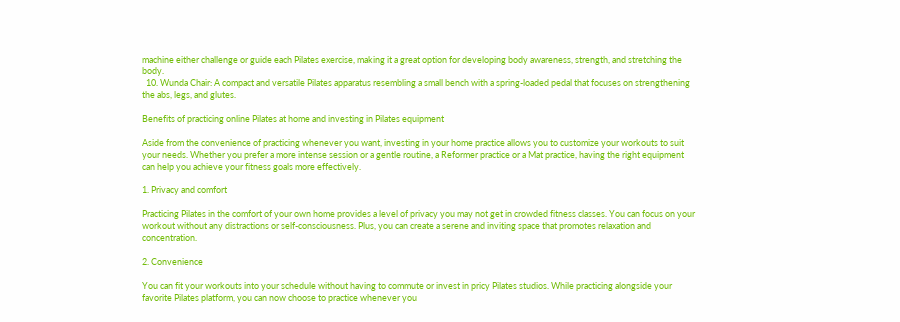machine either challenge or guide each Pilates exercise, making it a great option for developing body awareness, strength, and stretching the body.
  10. Wunda Chair: A compact and versatile Pilates apparatus resembling a small bench with a spring-loaded pedal that focuses on strengthening the abs, legs, and glutes.

Benefits of practicing online Pilates at home and investing in Pilates equipment

Aside from the convenience of practicing whenever you want, investing in your home practice allows you to customize your workouts to suit your needs. Whether you prefer a more intense session or a gentle routine, a Reformer practice or a Mat practice, having the right equipment can help you achieve your fitness goals more effectively.

1. Privacy and comfort

Practicing Pilates in the comfort of your own home provides a level of privacy you may not get in crowded fitness classes. You can focus on your workout without any distractions or self-consciousness. Plus, you can create a serene and inviting space that promotes relaxation and concentration.

2. Convenience

You can fit your workouts into your schedule without having to commute or invest in pricy Pilates studios. While practicing alongside your favorite Pilates platform, you can now choose to practice whenever you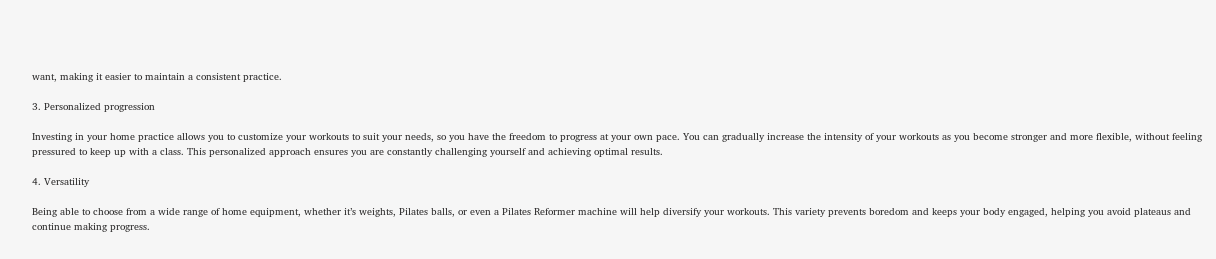want, making it easier to maintain a consistent practice.

3. Personalized progression

Investing in your home practice allows you to customize your workouts to suit your needs, so you have the freedom to progress at your own pace. You can gradually increase the intensity of your workouts as you become stronger and more flexible, without feeling pressured to keep up with a class. This personalized approach ensures you are constantly challenging yourself and achieving optimal results.

4. Versatility

Being able to choose from a wide range of home equipment, whether it’s weights, Pilates balls, or even a Pilates Reformer machine will help diversify your workouts. This variety prevents boredom and keeps your body engaged, helping you avoid plateaus and continue making progress.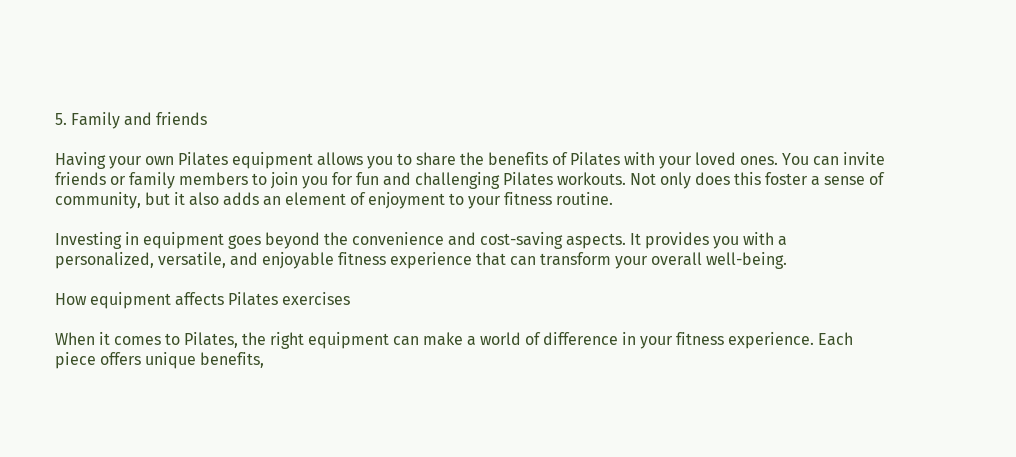5. Family and friends

Having your own Pilates equipment allows you to share the benefits of Pilates with your loved ones. You can invite friends or family members to join you for fun and challenging Pilates workouts. Not only does this foster a sense of community, but it also adds an element of enjoyment to your fitness routine.

Investing in equipment goes beyond the convenience and cost-saving aspects. It provides you with a personalized, versatile, and enjoyable fitness experience that can transform your overall well-being.

How equipment affects Pilates exercises

When it comes to Pilates, the right equipment can make a world of difference in your fitness experience. Each piece offers unique benefits,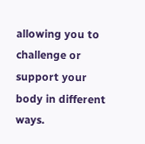allowing you to challenge or support your body in different ways.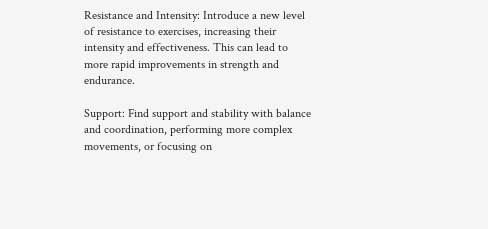Resistance and Intensity: Introduce a new level of resistance to exercises, increasing their intensity and effectiveness. This can lead to more rapid improvements in strength and endurance.

Support: Find support and stability with balance and coordination, performing more complex movements, or focusing on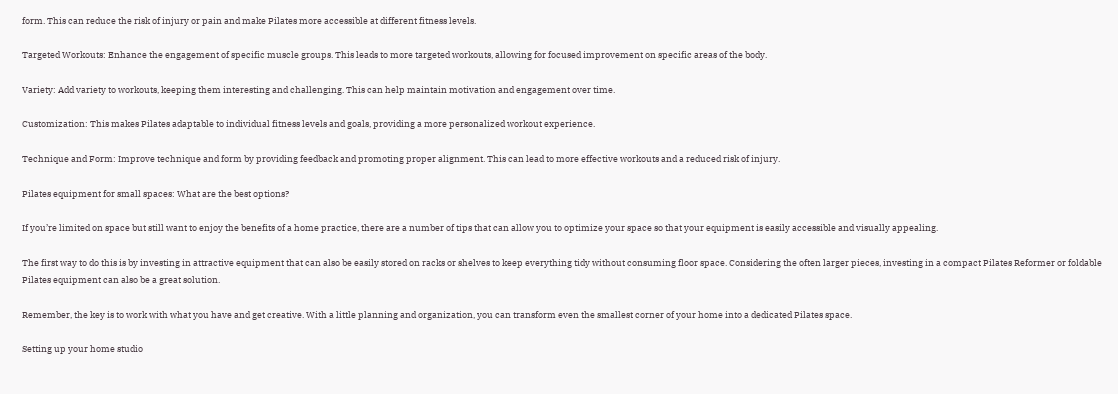form. This can reduce the risk of injury or pain and make Pilates more accessible at different fitness levels.

Targeted Workouts: Enhance the engagement of specific muscle groups. This leads to more targeted workouts, allowing for focused improvement on specific areas of the body.

Variety: Add variety to workouts, keeping them interesting and challenging. This can help maintain motivation and engagement over time.

Customization: This makes Pilates adaptable to individual fitness levels and goals, providing a more personalized workout experience.

Technique and Form: Improve technique and form by providing feedback and promoting proper alignment. This can lead to more effective workouts and a reduced risk of injury.

Pilates equipment for small spaces: What are the best options?

If you’re limited on space but still want to enjoy the benefits of a home practice, there are a number of tips that can allow you to optimize your space so that your equipment is easily accessible and visually appealing.

The first way to do this is by investing in attractive equipment that can also be easily stored on racks or shelves to keep everything tidy without consuming floor space. Considering the often larger pieces, investing in a compact Pilates Reformer or foldable Pilates equipment can also be a great solution.

Remember, the key is to work with what you have and get creative. With a little planning and organization, you can transform even the smallest corner of your home into a dedicated Pilates space.

Setting up your home studio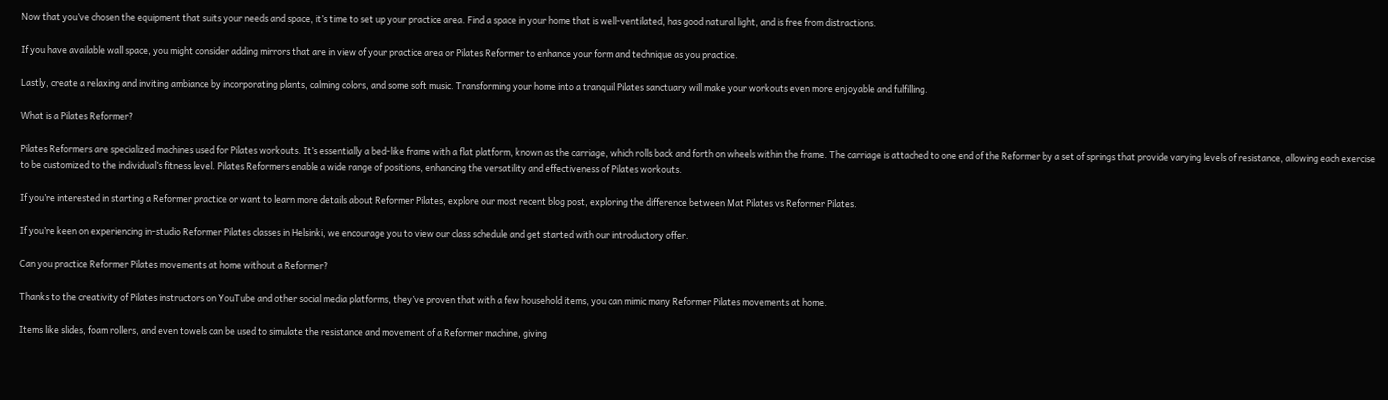Now that you’ve chosen the equipment that suits your needs and space, it’s time to set up your practice area. Find a space in your home that is well-ventilated, has good natural light, and is free from distractions.

If you have available wall space, you might consider adding mirrors that are in view of your practice area or Pilates Reformer to enhance your form and technique as you practice.

Lastly, create a relaxing and inviting ambiance by incorporating plants, calming colors, and some soft music. Transforming your home into a tranquil Pilates sanctuary will make your workouts even more enjoyable and fulfilling.

What is a Pilates Reformer?

Pilates Reformers are specialized machines used for Pilates workouts. It’s essentially a bed-like frame with a flat platform, known as the carriage, which rolls back and forth on wheels within the frame. The carriage is attached to one end of the Reformer by a set of springs that provide varying levels of resistance, allowing each exercise to be customized to the individual’s fitness level. Pilates Reformers enable a wide range of positions, enhancing the versatility and effectiveness of Pilates workouts.

If you’re interested in starting a Reformer practice or want to learn more details about Reformer Pilates, explore our most recent blog post, exploring the difference between Mat Pilates vs Reformer Pilates.

If you’re keen on experiencing in-studio Reformer Pilates classes in Helsinki, we encourage you to view our class schedule and get started with our introductory offer.

Can you practice Reformer Pilates movements at home without a Reformer?

Thanks to the creativity of Pilates instructors on YouTube and other social media platforms, they’ve proven that with a few household items, you can mimic many Reformer Pilates movements at home.

Items like slides, foam rollers, and even towels can be used to simulate the resistance and movement of a Reformer machine, giving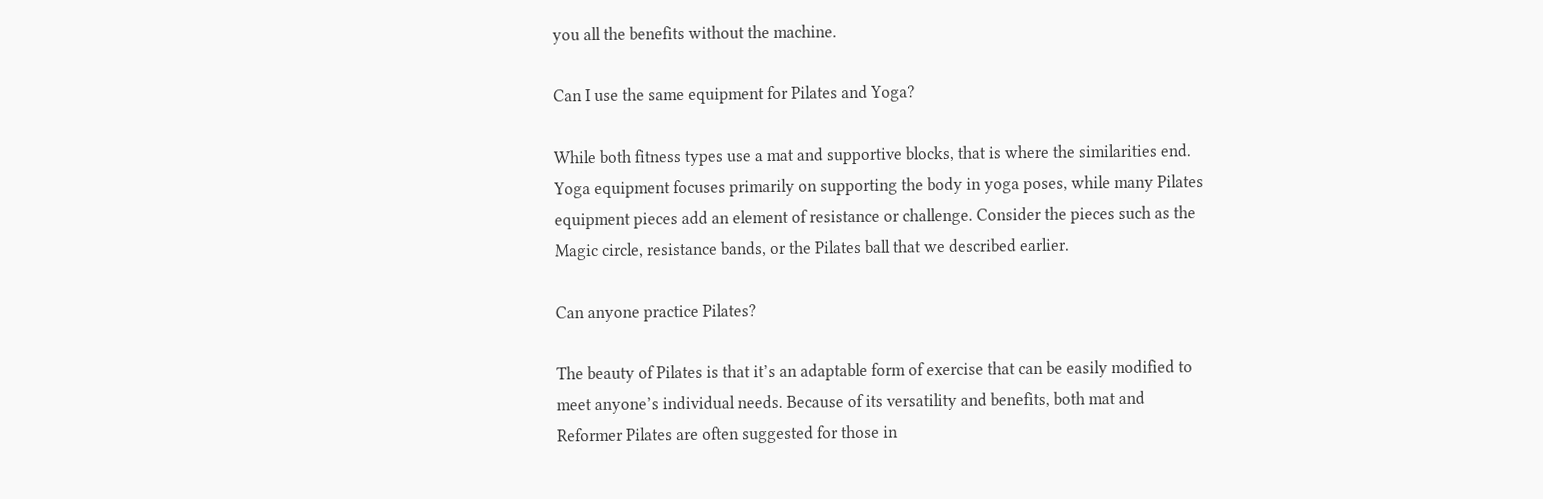you all the benefits without the machine.

Can I use the same equipment for Pilates and Yoga?

While both fitness types use a mat and supportive blocks, that is where the similarities end. Yoga equipment focuses primarily on supporting the body in yoga poses, while many Pilates equipment pieces add an element of resistance or challenge. Consider the pieces such as the Magic circle, resistance bands, or the Pilates ball that we described earlier.

Can anyone practice Pilates?

The beauty of Pilates is that it’s an adaptable form of exercise that can be easily modified to meet anyone’s individual needs. Because of its versatility and benefits, both mat and Reformer Pilates are often suggested for those in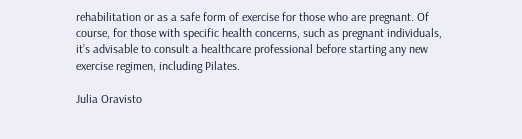rehabilitation or as a safe form of exercise for those who are pregnant. Of course, for those with specific health concerns, such as pregnant individuals, it’s advisable to consult a healthcare professional before starting any new exercise regimen, including Pilates.

Julia Oravisto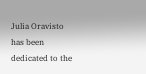Julia Oravisto has been dedicated to the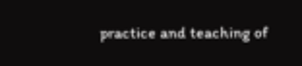practice and teaching of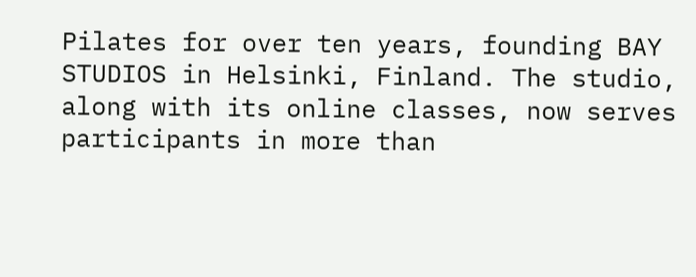Pilates for over ten years, founding BAY STUDIOS in Helsinki, Finland. The studio, along with its online classes, now serves participants in more than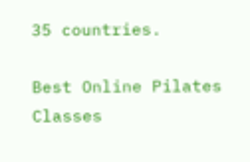35 countries.

Best Online Pilates Classes